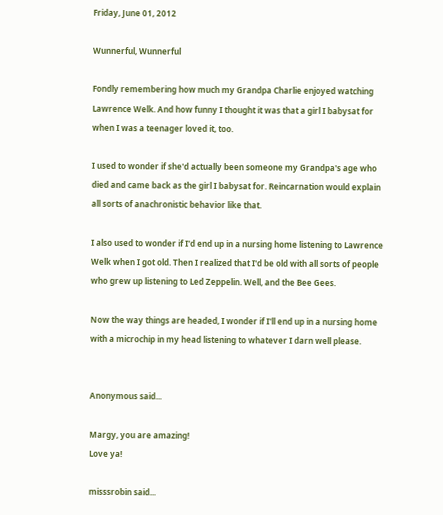Friday, June 01, 2012

Wunnerful, Wunnerful

Fondly remembering how much my Grandpa Charlie enjoyed watching Lawrence Welk. And how funny I thought it was that a girl I babysat for when I was a teenager loved it, too.

I used to wonder if she'd actually been someone my Grandpa's age who died and came back as the girl I babysat for. Reincarnation would explain all sorts of anachronistic behavior like that.

I also used to wonder if I'd end up in a nursing home listening to Lawrence Welk when I got old. Then I realized that I'd be old with all sorts of people who grew up listening to Led Zeppelin. Well, and the Bee Gees.

Now the way things are headed, I wonder if I'll end up in a nursing home with a microchip in my head listening to whatever I darn well please.


Anonymous said...

Margy, you are amazing!
Love ya!

misssrobin said...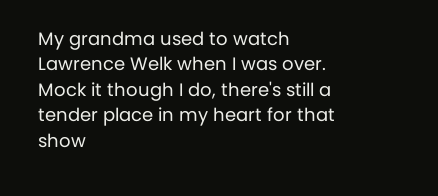My grandma used to watch Lawrence Welk when I was over. Mock it though I do, there's still a tender place in my heart for that show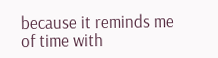because it reminds me of time with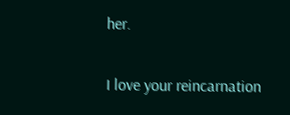her.

I love your reincarnation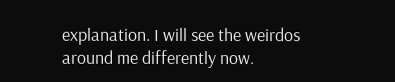explanation. I will see the weirdos around me differently now.